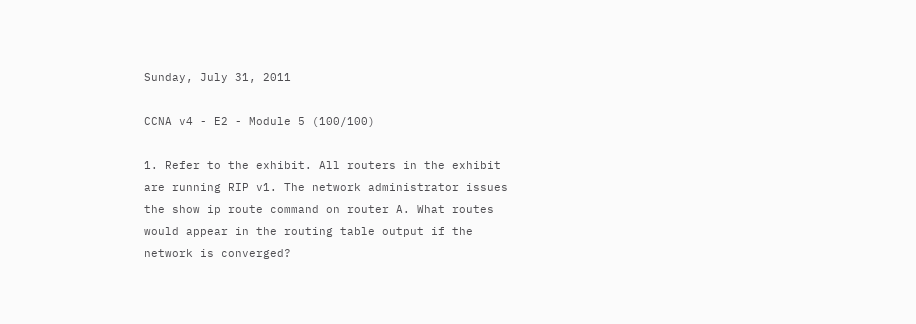Sunday, July 31, 2011

CCNA v4 - E2 - Module 5 (100/100)

1. Refer to the exhibit. All routers in the exhibit are running RIP v1. The network administrator issues the show ip route command on router A. What routes would appear in the routing table output if the network is converged?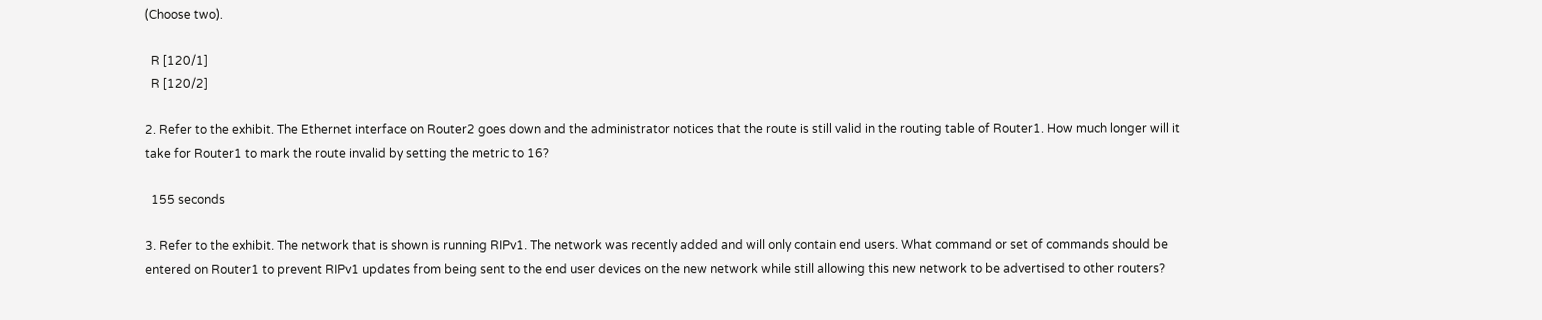(Choose two).

  R [120/1]
  R [120/2]

2. Refer to the exhibit. The Ethernet interface on Router2 goes down and the administrator notices that the route is still valid in the routing table of Router1. How much longer will it take for Router1 to mark the route invalid by setting the metric to 16?

  155 seconds

3. Refer to the exhibit. The network that is shown is running RIPv1. The network was recently added and will only contain end users. What command or set of commands should be entered on Router1 to prevent RIPv1 updates from being sent to the end user devices on the new network while still allowing this new network to be advertised to other routers?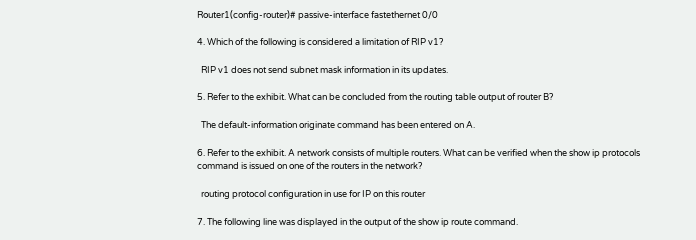Router1(config-router)# passive-interface fastethernet 0/0

4. Which of the following is considered a limitation of RIP v1?

  RIP v1 does not send subnet mask information in its updates.

5. Refer to the exhibit. What can be concluded from the routing table output of router B?

  The default-information originate command has been entered on A.

6. Refer to the exhibit. A network consists of multiple routers. What can be verified when the show ip protocols command is issued on one of the routers in the network?

  routing protocol configuration in use for IP on this router

7. The following line was displayed in the output of the show ip route command.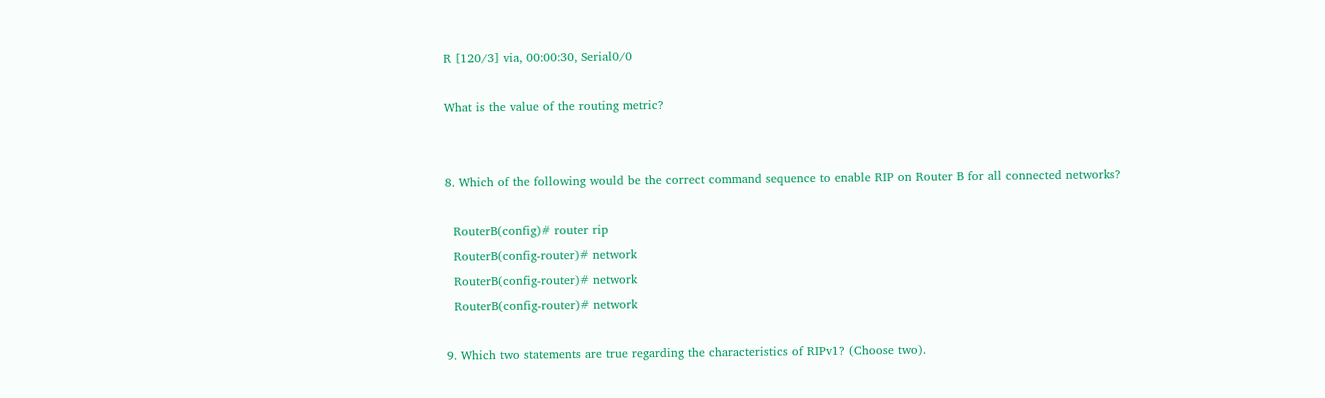R [120/3] via, 00:00:30, Serial0/0

What is the value of the routing metric?


8. Which of the following would be the correct command sequence to enable RIP on Router B for all connected networks?

  RouterB(config)# router rip
  RouterB(config-router)# network
  RouterB(config-router)# network
  RouterB(config-router)# network

9. Which two statements are true regarding the characteristics of RIPv1? (Choose two).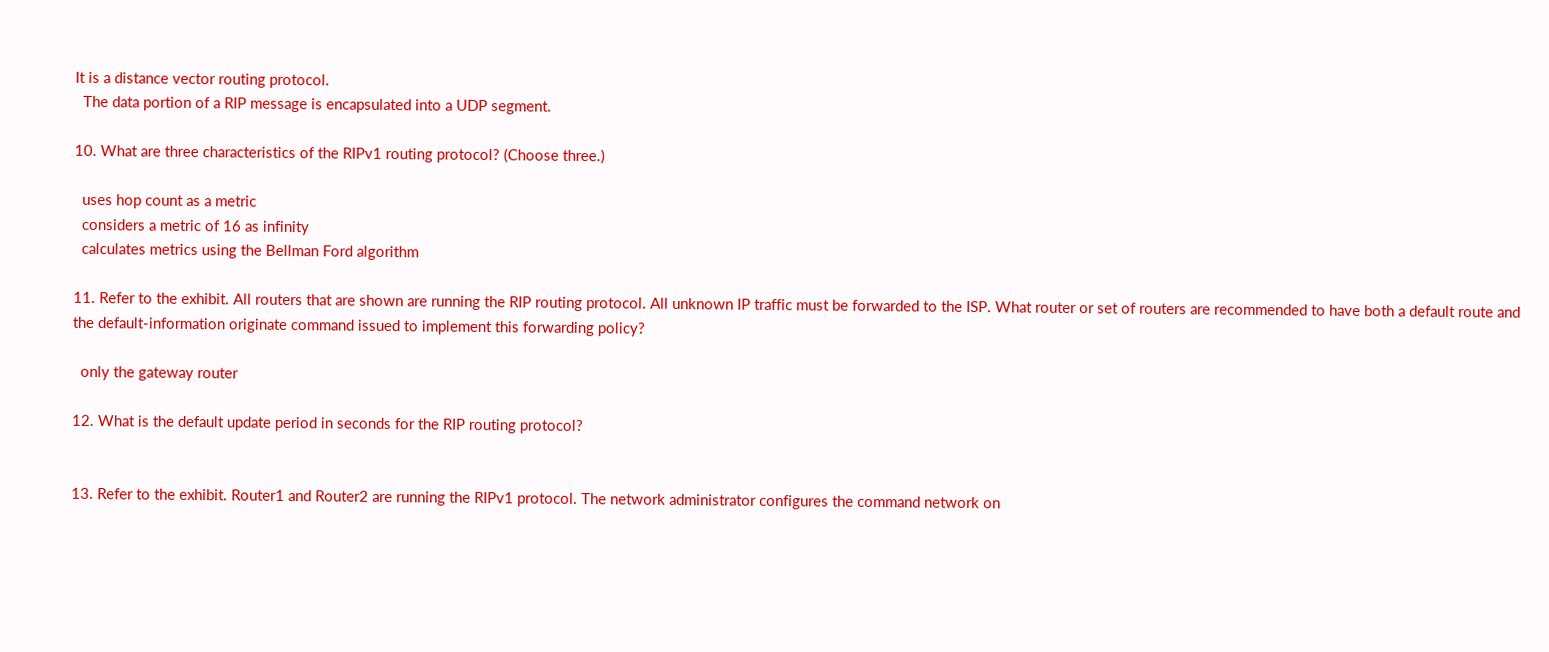It is a distance vector routing protocol.
  The data portion of a RIP message is encapsulated into a UDP segment.

10. What are three characteristics of the RIPv1 routing protocol? (Choose three.)

  uses hop count as a metric
  considers a metric of 16 as infinity
  calculates metrics using the Bellman Ford algorithm

11. Refer to the exhibit. All routers that are shown are running the RIP routing protocol. All unknown IP traffic must be forwarded to the ISP. What router or set of routers are recommended to have both a default route and the default-information originate command issued to implement this forwarding policy?

  only the gateway router

12. What is the default update period in seconds for the RIP routing protocol?


13. Refer to the exhibit. Router1 and Router2 are running the RIPv1 protocol. The network administrator configures the command network on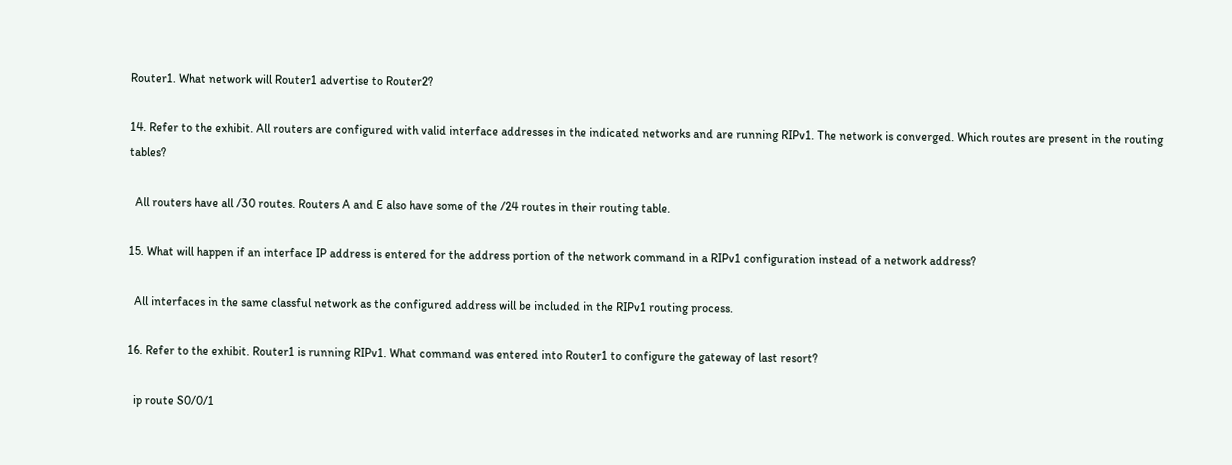Router1. What network will Router1 advertise to Router2?

14. Refer to the exhibit. All routers are configured with valid interface addresses in the indicated networks and are running RIPv1. The network is converged. Which routes are present in the routing tables?

  All routers have all /30 routes. Routers A and E also have some of the /24 routes in their routing table.

15. What will happen if an interface IP address is entered for the address portion of the network command in a RIPv1 configuration instead of a network address?

  All interfaces in the same classful network as the configured address will be included in the RIPv1 routing process.

16. Refer to the exhibit. Router1 is running RIPv1. What command was entered into Router1 to configure the gateway of last resort?

  ip route S0/0/1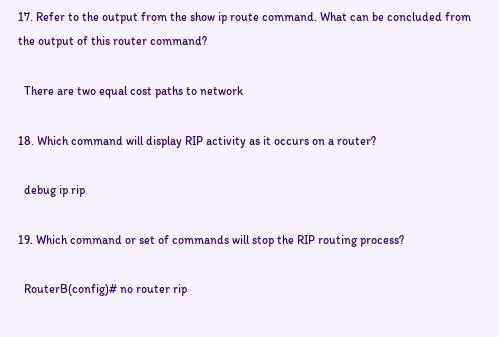17. Refer to the output from the show ip route command. What can be concluded from the output of this router command?

  There are two equal cost paths to network

18. Which command will display RIP activity as it occurs on a router?

  debug ip rip

19. Which command or set of commands will stop the RIP routing process?

  RouterB(config)# no router rip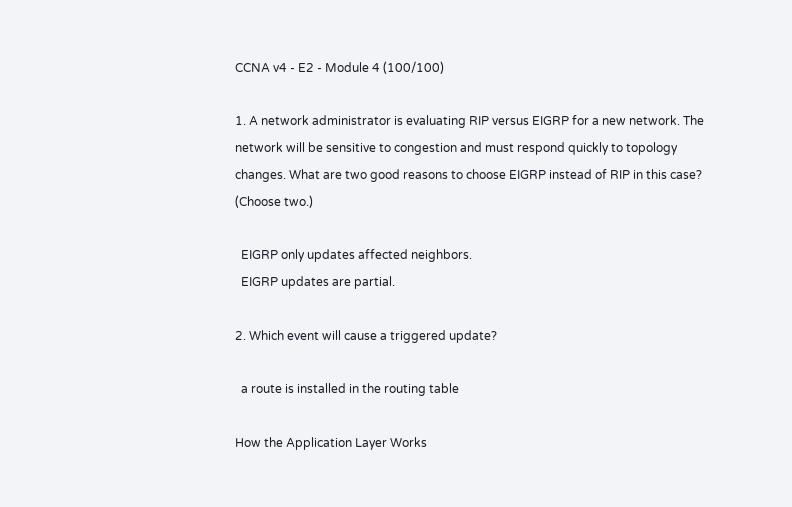CCNA v4 - E2 - Module 4 (100/100)

1. A network administrator is evaluating RIP versus EIGRP for a new network. The network will be sensitive to congestion and must respond quickly to topology changes. What are two good reasons to choose EIGRP instead of RIP in this case? (Choose two.)

  EIGRP only updates affected neighbors.
  EIGRP updates are partial.

2. Which event will cause a triggered update?

  a route is installed in the routing table

How the Application Layer Works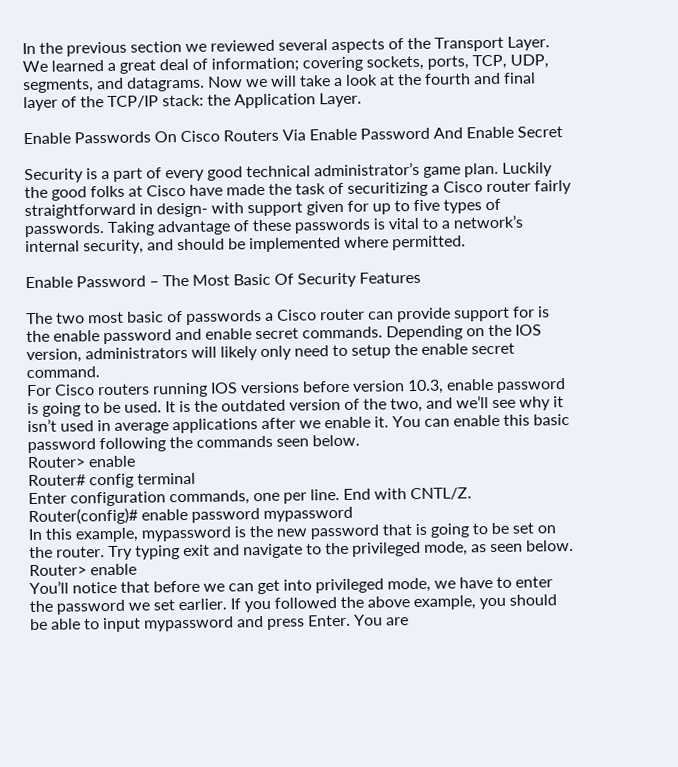In the previous section we reviewed several aspects of the Transport Layer. We learned a great deal of information; covering sockets, ports, TCP, UDP, segments, and datagrams. Now we will take a look at the fourth and final layer of the TCP/IP stack: the Application Layer.

Enable Passwords On Cisco Routers Via Enable Password And Enable Secret

Security is a part of every good technical administrator’s game plan. Luckily the good folks at Cisco have made the task of securitizing a Cisco router fairly straightforward in design- with support given for up to five types of passwords. Taking advantage of these passwords is vital to a network’s internal security, and should be implemented where permitted.

Enable Password – The Most Basic Of Security Features

The two most basic of passwords a Cisco router can provide support for is the enable password and enable secret commands. Depending on the IOS version, administrators will likely only need to setup the enable secret command.
For Cisco routers running IOS versions before version 10.3, enable password is going to be used. It is the outdated version of the two, and we’ll see why it isn’t used in average applications after we enable it. You can enable this basic password following the commands seen below.
Router> enable
Router# config terminal
Enter configuration commands, one per line. End with CNTL/Z.
Router(config)# enable password mypassword
In this example, mypassword is the new password that is going to be set on the router. Try typing exit and navigate to the privileged mode, as seen below.
Router> enable
You’ll notice that before we can get into privileged mode, we have to enter the password we set earlier. If you followed the above example, you should be able to input mypassword and press Enter. You are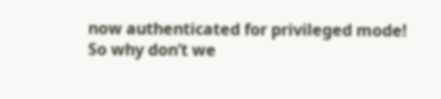now authenticated for privileged mode!
So why don’t we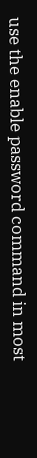use the enable password command in most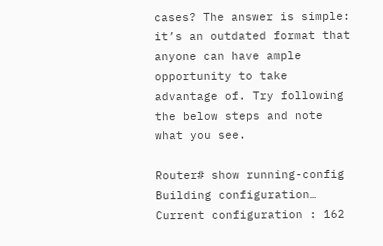cases? The answer is simple: it’s an outdated format that anyone can have ample opportunity to take advantage of. Try following the below steps and note what you see.

Router# show running-config
Building configuration…
Current configuration : 162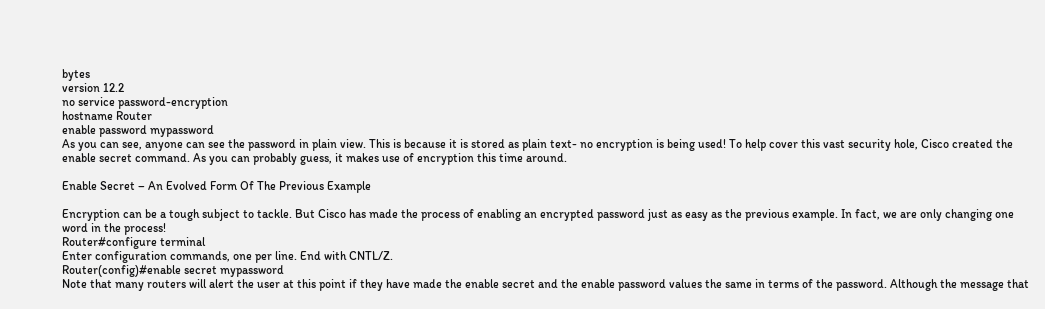bytes
version 12.2
no service password-encryption
hostname Router
enable password mypassword
As you can see, anyone can see the password in plain view. This is because it is stored as plain text- no encryption is being used! To help cover this vast security hole, Cisco created the enable secret command. As you can probably guess, it makes use of encryption this time around.

Enable Secret – An Evolved Form Of The Previous Example

Encryption can be a tough subject to tackle. But Cisco has made the process of enabling an encrypted password just as easy as the previous example. In fact, we are only changing one word in the process!
Router#configure terminal
Enter configuration commands, one per line. End with CNTL/Z.
Router(config)#enable secret mypassword
Note that many routers will alert the user at this point if they have made the enable secret and the enable password values the same in terms of the password. Although the message that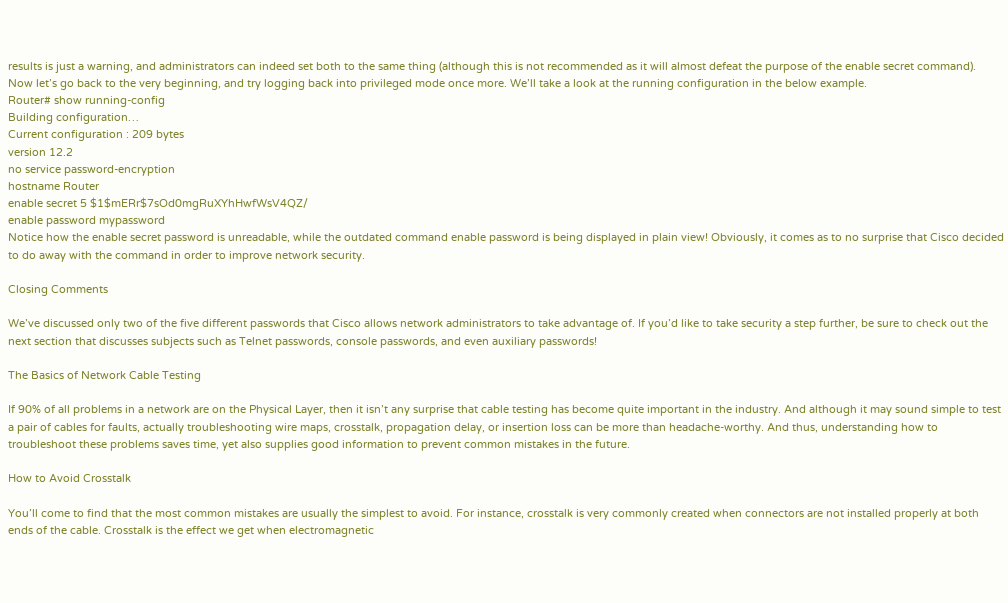results is just a warning, and administrators can indeed set both to the same thing (although this is not recommended as it will almost defeat the purpose of the enable secret command).
Now let’s go back to the very beginning, and try logging back into privileged mode once more. We’ll take a look at the running configuration in the below example.
Router# show running-config
Building configuration…
Current configuration : 209 bytes
version 12.2
no service password-encryption
hostname Router
enable secret 5 $1$mERr$7sOd0mgRuXYhHwfWsV4QZ/
enable password mypassword
Notice how the enable secret password is unreadable, while the outdated command enable password is being displayed in plain view! Obviously, it comes as to no surprise that Cisco decided to do away with the command in order to improve network security.

Closing Comments

We’ve discussed only two of the five different passwords that Cisco allows network administrators to take advantage of. If you’d like to take security a step further, be sure to check out the next section that discusses subjects such as Telnet passwords, console passwords, and even auxiliary passwords!

The Basics of Network Cable Testing

If 90% of all problems in a network are on the Physical Layer, then it isn’t any surprise that cable testing has become quite important in the industry. And although it may sound simple to test a pair of cables for faults, actually troubleshooting wire maps, crosstalk, propagation delay, or insertion loss can be more than headache-worthy. And thus, understanding how to troubleshoot these problems saves time, yet also supplies good information to prevent common mistakes in the future.

How to Avoid Crosstalk

You’ll come to find that the most common mistakes are usually the simplest to avoid. For instance, crosstalk is very commonly created when connectors are not installed properly at both ends of the cable. Crosstalk is the effect we get when electromagnetic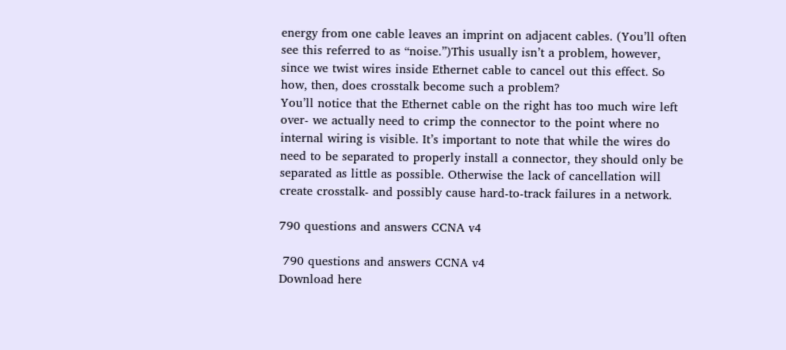energy from one cable leaves an imprint on adjacent cables. (You’ll often see this referred to as “noise.”)This usually isn’t a problem, however, since we twist wires inside Ethernet cable to cancel out this effect. So how, then, does crosstalk become such a problem?
You’ll notice that the Ethernet cable on the right has too much wire left over- we actually need to crimp the connector to the point where no internal wiring is visible. It’s important to note that while the wires do need to be separated to properly install a connector, they should only be separated as little as possible. Otherwise the lack of cancellation will create crosstalk- and possibly cause hard-to-track failures in a network.

790 questions and answers CCNA v4

 790 questions and answers CCNA v4
Download here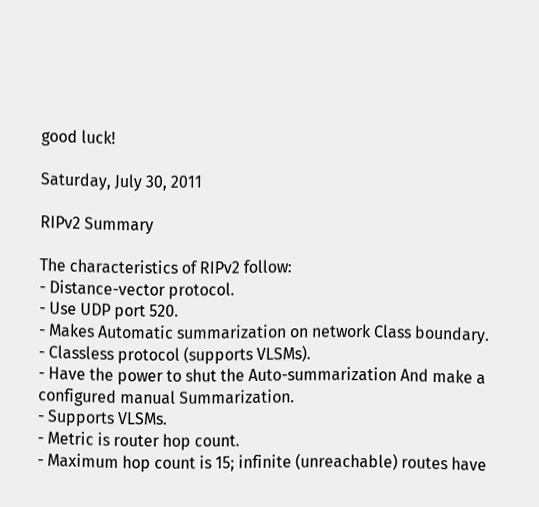good luck!

Saturday, July 30, 2011

RIPv2 Summary

The characteristics of RIPv2 follow:
- Distance-vector protocol.
- Use UDP port 520.
- Makes Automatic summarization on network Class boundary.
- Classless protocol (supports VLSMs).
- Have the power to shut the Auto-summarization And make a configured manual Summarization.
- Supports VLSMs.
- Metric is router hop count.
- Maximum hop count is 15; infinite (unreachable) routes have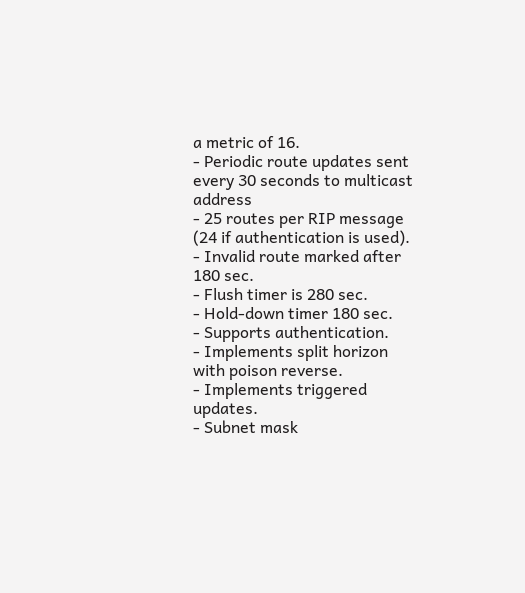a metric of 16.
- Periodic route updates sent every 30 seconds to multicast address
- 25 routes per RIP message (24 if authentication is used).
- Invalid route marked after 180 sec.
- Flush timer is 280 sec.
- Hold-down timer 180 sec.
- Supports authentication.
- Implements split horizon with poison reverse.
- Implements triggered updates.
- Subnet mask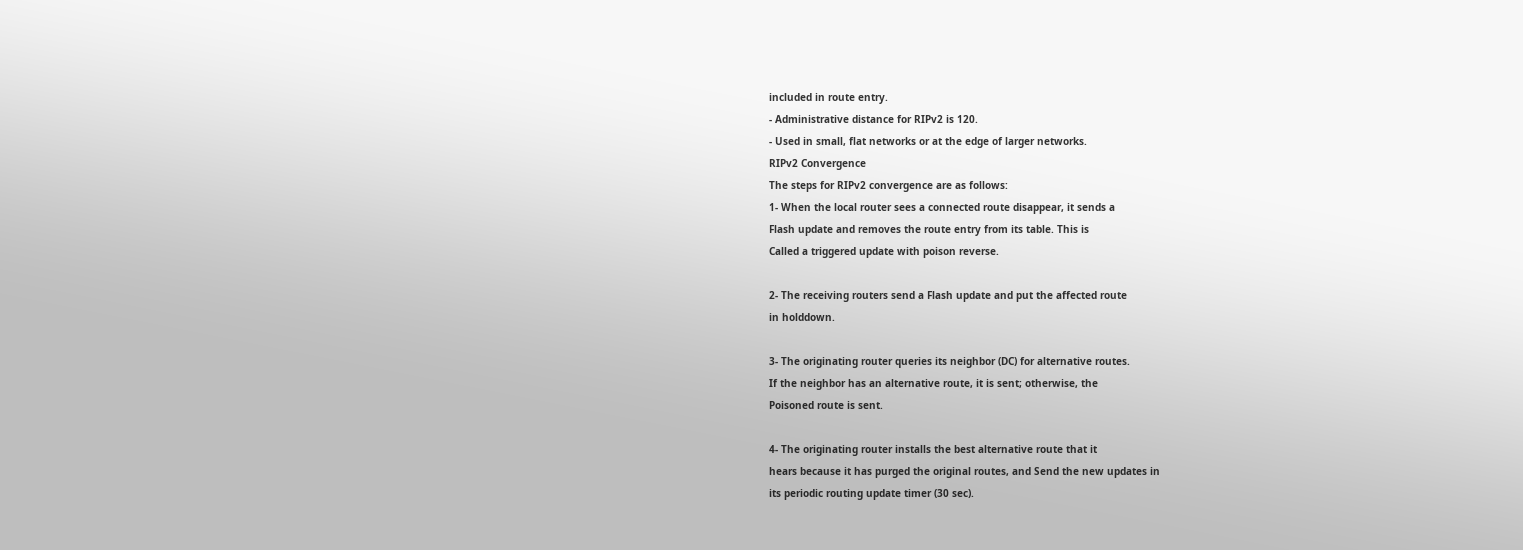included in route entry.
- Administrative distance for RIPv2 is 120.
- Used in small, flat networks or at the edge of larger networks.
RIPv2 Convergence
The steps for RIPv2 convergence are as follows:
1- When the local router sees a connected route disappear, it sends a
Flash update and removes the route entry from its table. This is
Called a triggered update with poison reverse.

2- The receiving routers send a Flash update and put the affected route
in holddown.

3- The originating router queries its neighbor (DC) for alternative routes.
If the neighbor has an alternative route, it is sent; otherwise, the
Poisoned route is sent.

4- The originating router installs the best alternative route that it
hears because it has purged the original routes, and Send the new updates in
its periodic routing update timer (30 sec).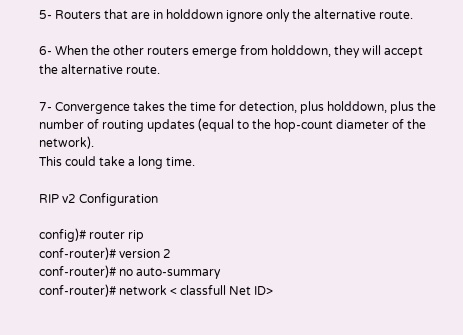5- Routers that are in holddown ignore only the alternative route.

6- When the other routers emerge from holddown, they will accept
the alternative route.

7- Convergence takes the time for detection, plus holddown, plus the
number of routing updates (equal to the hop-count diameter of the network).
This could take a long time.

RIP v2 Configuration

config)# router rip
conf-router)# version 2
conf-router)# no auto-summary
conf-router)# network < classfull Net ID>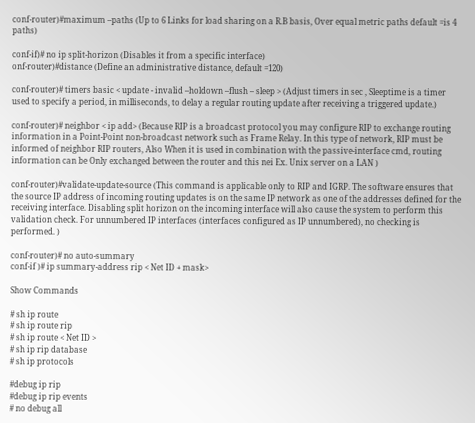conf-router)#maximum –paths (Up to 6 Links for load sharing on a R.B basis, Over equal metric paths default =is 4 paths)

conf-if)# no ip split-horizon (Disables it from a specific interface)
onf-router)#distance (Define an administrative distance, default =120)

conf-router)# timers basic < update - invalid –holdown –flush – sleep > (Adjust timers in sec , Sleeptime is a timer used to specify a period, in milliseconds, to delay a regular routing update after receiving a triggered update.)

conf-router)# neighbor < ip add> (Because RIP is a broadcast protocol you may configure RIP to exchange routing information in a Point-Point non-broadcast network such as Frame Relay. In this type of network, RIP must be informed of neighbor RIP routers, Also When it is used in combination with the passive-interface cmd, routing information can be Only exchanged between the router and this nei Ex. Unix server on a LAN )

conf-router)#validate-update-source (This command is applicable only to RIP and IGRP. The software ensures that the source IP address of incoming routing updates is on the same IP network as one of the addresses defined for the receiving interface. Disabling split horizon on the incoming interface will also cause the system to perform this validation check. For unnumbered IP interfaces (interfaces configured as IP unnumbered), no checking is performed. )

conf-router)# no auto-summary
conf-if )# ip summary-address rip < Net ID + mask>

Show Commands

# sh ip route
# sh ip route rip
# sh ip route < Net ID >
# sh ip rip database
# sh ip protocols

#debug ip rip
#debug ip rip events
# no debug all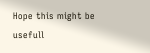Hope this might be usefull